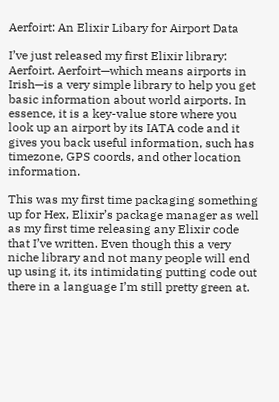Aerfoirt: An Elixir Libary for Airport Data

I’ve just released my first Elixir library: Aerfoirt. Aerfoirt—which means airports in Irish—is a very simple library to help you get basic information about world airports. In essence, it is a key-value store where you look up an airport by its IATA code and it gives you back useful information, such has timezone, GPS coords, and other location information.

This was my first time packaging something up for Hex, Elixir’s package manager as well as my first time releasing any Elixir code that I’ve written. Even though this a very niche library and not many people will end up using it, its intimidating putting code out there in a language I’m still pretty green at.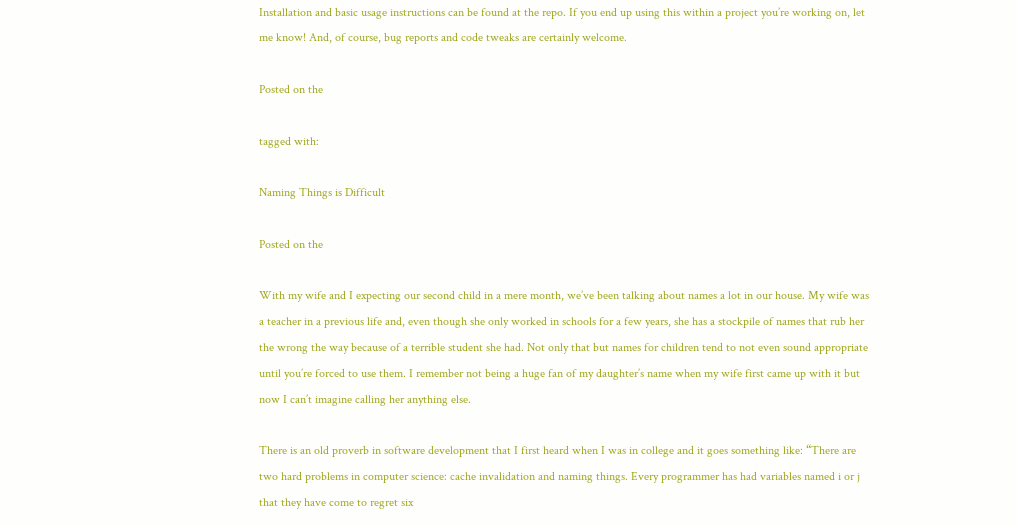Installation and basic usage instructions can be found at the repo. If you end up using this within a project you’re working on, let me know! And, of course, bug reports and code tweaks are certainly welcome.

Posted on the

tagged with:

Naming Things is Difficult

Posted on the

With my wife and I expecting our second child in a mere month, we’ve been talking about names a lot in our house. My wife was a teacher in a previous life and, even though she only worked in schools for a few years, she has a stockpile of names that rub her the wrong the way because of a terrible student she had. Not only that but names for children tend to not even sound appropriate until you’re forced to use them. I remember not being a huge fan of my daughter’s name when my wife first came up with it but now I can’t imagine calling her anything else.

There is an old proverb in software development that I first heard when I was in college and it goes something like: “There are two hard problems in computer science: cache invalidation and naming things. Every programmer has had variables named i or j that they have come to regret six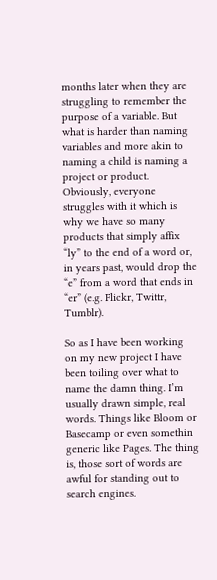months later when they are struggling to remember the purpose of a variable. But what is harder than naming variables and more akin to naming a child is naming a project or product. Obviously, everyone struggles with it which is why we have so many products that simply affix “ly” to the end of a word or, in years past, would drop the “e” from a word that ends in “er” (e.g. Flickr, Twittr, Tumblr).

So as I have been working on my new project I have been toiling over what to name the damn thing. I’m usually drawn simple, real words. Things like Bloom or Basecamp or even somethin generic like Pages. The thing is, those sort of words are awful for standing out to search engines.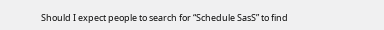Should I expect people to search for “Schedule SasS” to find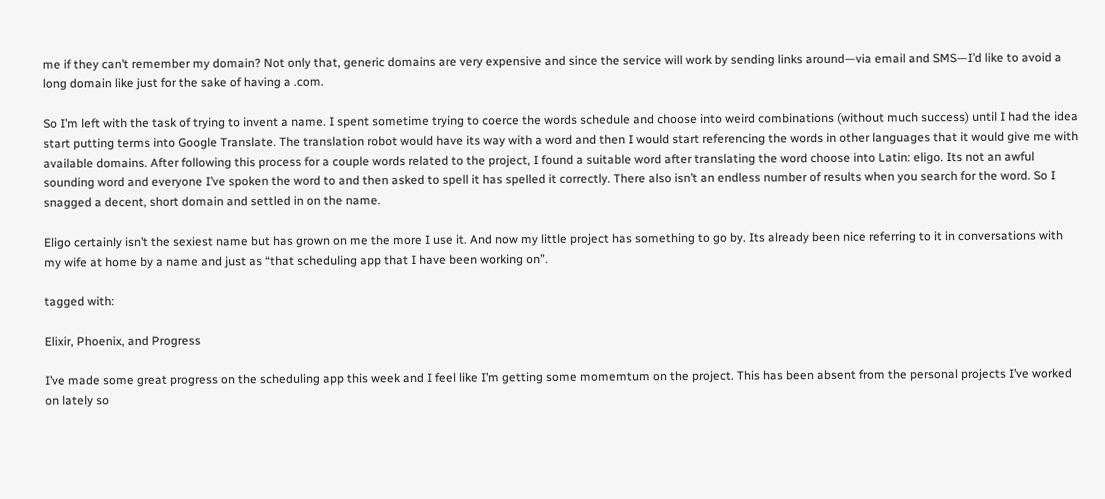me if they can’t remember my domain? Not only that, generic domains are very expensive and since the service will work by sending links around—via email and SMS—I’d like to avoid a long domain like just for the sake of having a .com.

So I’m left with the task of trying to invent a name. I spent sometime trying to coerce the words schedule and choose into weird combinations (without much success) until I had the idea start putting terms into Google Translate. The translation robot would have its way with a word and then I would start referencing the words in other languages that it would give me with available domains. After following this process for a couple words related to the project, I found a suitable word after translating the word choose into Latin: eligo. Its not an awful sounding word and everyone I’ve spoken the word to and then asked to spell it has spelled it correctly. There also isn’t an endless number of results when you search for the word. So I snagged a decent, short domain and settled in on the name.

Eligo certainly isn’t the sexiest name but has grown on me the more I use it. And now my little project has something to go by. Its already been nice referring to it in conversations with my wife at home by a name and just as “that scheduling app that I have been working on”.

tagged with:

Elixir, Phoenix, and Progress

I’ve made some great progress on the scheduling app this week and I feel like I’m getting some momemtum on the project. This has been absent from the personal projects I’ve worked on lately so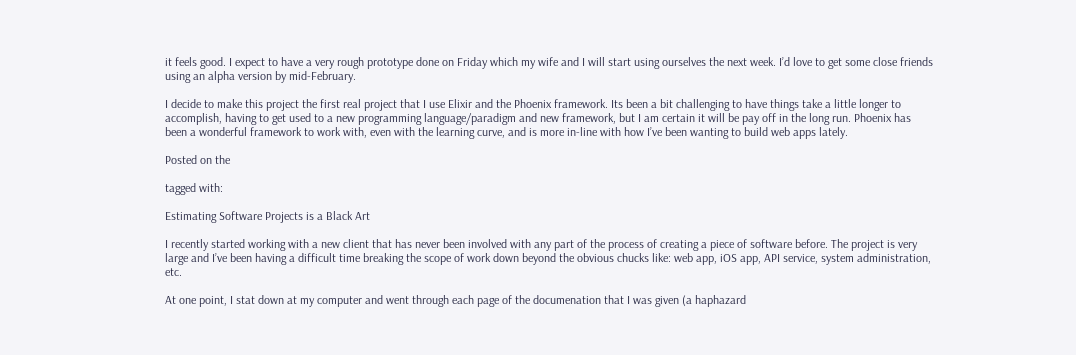it feels good. I expect to have a very rough prototype done on Friday which my wife and I will start using ourselves the next week. I’d love to get some close friends using an alpha version by mid-February.

I decide to make this project the first real project that I use Elixir and the Phoenix framework. Its been a bit challenging to have things take a little longer to accomplish, having to get used to a new programming language/paradigm and new framework, but I am certain it will be pay off in the long run. Phoenix has been a wonderful framework to work with, even with the learning curve, and is more in-line with how I’ve been wanting to build web apps lately.

Posted on the

tagged with:

Estimating Software Projects is a Black Art

I recently started working with a new client that has never been involved with any part of the process of creating a piece of software before. The project is very large and I’ve been having a difficult time breaking the scope of work down beyond the obvious chucks like: web app, iOS app, API service, system administration, etc.

At one point, I stat down at my computer and went through each page of the documenation that I was given (a haphazard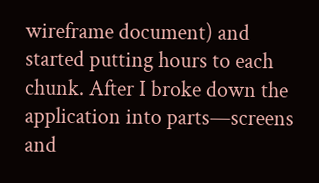wireframe document) and started putting hours to each chunk. After I broke down the application into parts—screens and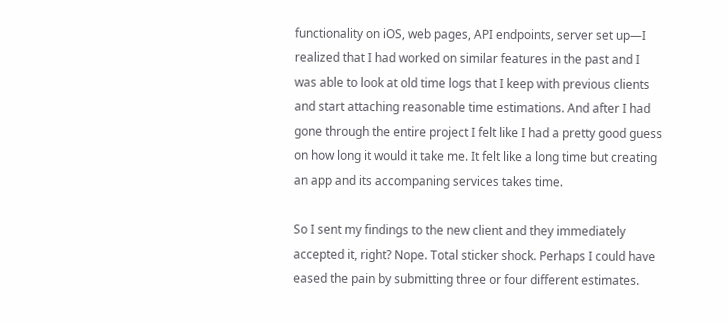functionality on iOS, web pages, API endpoints, server set up—I realized that I had worked on similar features in the past and I was able to look at old time logs that I keep with previous clients and start attaching reasonable time estimations. And after I had gone through the entire project I felt like I had a pretty good guess on how long it would it take me. It felt like a long time but creating an app and its accompaning services takes time.

So I sent my findings to the new client and they immediately accepted it, right? Nope. Total sticker shock. Perhaps I could have eased the pain by submitting three or four different estimates.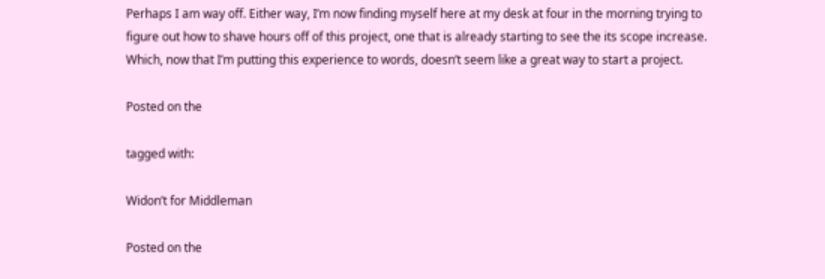Perhaps I am way off. Either way, I’m now finding myself here at my desk at four in the morning trying to figure out how to shave hours off of this project, one that is already starting to see the its scope increase. Which, now that I’m putting this experience to words, doesn’t seem like a great way to start a project.

Posted on the

tagged with:

Widon’t for Middleman

Posted on the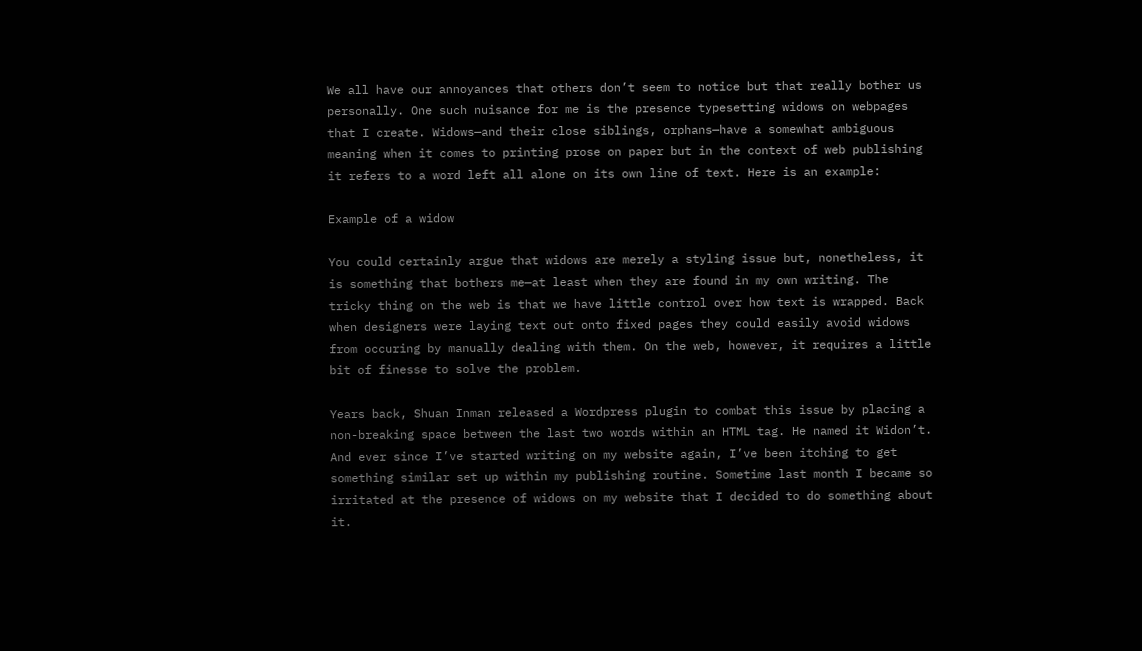We all have our annoyances that others don’t seem to notice but that really bother us personally. One such nuisance for me is the presence typesetting widows on webpages that I create. Widows—and their close siblings, orphans—have a somewhat ambiguous meaning when it comes to printing prose on paper but in the context of web publishing it refers to a word left all alone on its own line of text. Here is an example:

Example of a widow

You could certainly argue that widows are merely a styling issue but, nonetheless, it is something that bothers me—at least when they are found in my own writing. The tricky thing on the web is that we have little control over how text is wrapped. Back when designers were laying text out onto fixed pages they could easily avoid widows from occuring by manually dealing with them. On the web, however, it requires a little bit of finesse to solve the problem.

Years back, Shuan Inman released a Wordpress plugin to combat this issue by placing a non-breaking space between the last two words within an HTML tag. He named it Widon’t. And ever since I’ve started writing on my website again, I’ve been itching to get something similar set up within my publishing routine. Sometime last month I became so irritated at the presence of widows on my website that I decided to do something about it.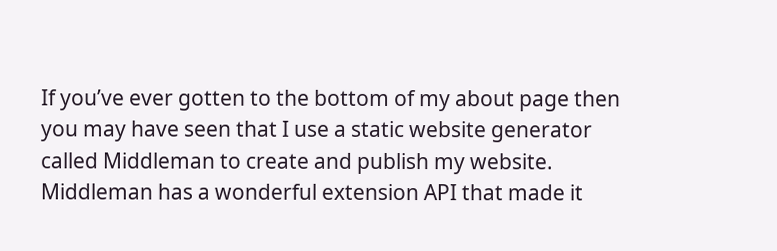If you’ve ever gotten to the bottom of my about page then you may have seen that I use a static website generator called Middleman to create and publish my website. Middleman has a wonderful extension API that made it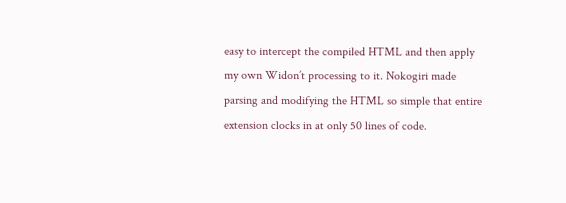easy to intercept the compiled HTML and then apply my own Widon’t processing to it. Nokogiri made parsing and modifying the HTML so simple that entire extension clocks in at only 50 lines of code.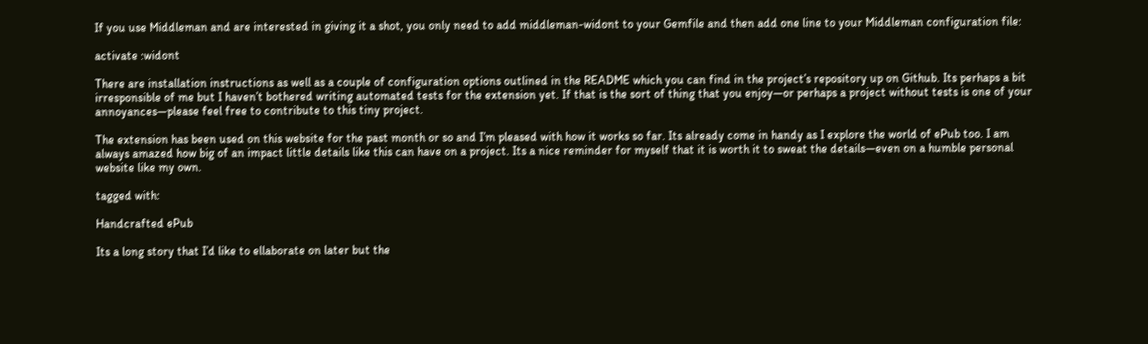If you use Middleman and are interested in giving it a shot, you only need to add middleman-widont to your Gemfile and then add one line to your Middleman configuration file:

activate :widont

There are installation instructions as well as a couple of configuration options outlined in the README which you can find in the project’s repository up on Github. Its perhaps a bit irresponsible of me but I haven’t bothered writing automated tests for the extension yet. If that is the sort of thing that you enjoy—or perhaps a project without tests is one of your annoyances—please feel free to contribute to this tiny project.

The extension has been used on this website for the past month or so and I’m pleased with how it works so far. Its already come in handy as I explore the world of ePub too. I am always amazed how big of an impact little details like this can have on a project. Its a nice reminder for myself that it is worth it to sweat the details—even on a humble personal website like my own.

tagged with:

Handcrafted ePub

Its a long story that I’d like to ellaborate on later but the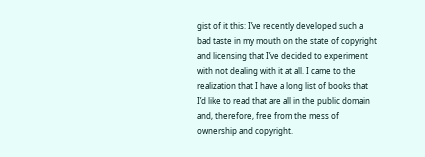gist of it this: I’ve recently developed such a bad taste in my mouth on the state of copyright and licensing that I’ve decided to experiment with not dealing with it at all. I came to the realization that I have a long list of books that I’d like to read that are all in the public domain and, therefore, free from the mess of ownership and copyright.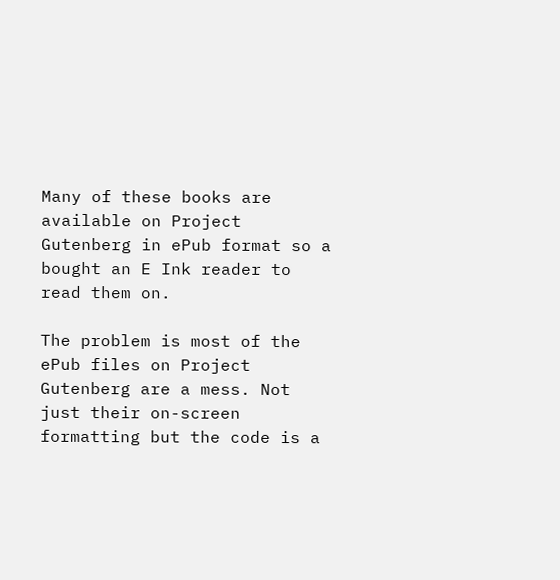Many of these books are available on Project Gutenberg in ePub format so a bought an E Ink reader to read them on.

The problem is most of the ePub files on Project Gutenberg are a mess. Not just their on-screen formatting but the code is a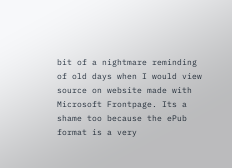bit of a nightmare reminding of old days when I would view source on website made with Microsoft Frontpage. Its a shame too because the ePub format is a very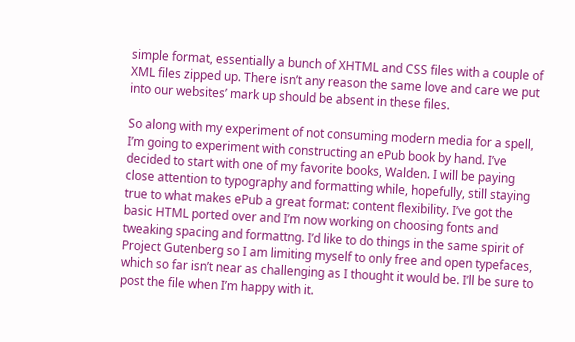simple format, essentially a bunch of XHTML and CSS files with a couple of XML files zipped up. There isn’t any reason the same love and care we put into our websites’ mark up should be absent in these files.

So along with my experiment of not consuming modern media for a spell, I’m going to experiment with constructing an ePub book by hand. I’ve decided to start with one of my favorite books, Walden. I will be paying close attention to typography and formatting while, hopefully, still staying true to what makes ePub a great format: content flexibility. I’ve got the basic HTML ported over and I’m now working on choosing fonts and tweaking spacing and formattng. I’d like to do things in the same spirit of Project Gutenberg so I am limiting myself to only free and open typefaces, which so far isn’t near as challenging as I thought it would be. I’ll be sure to post the file when I’m happy with it.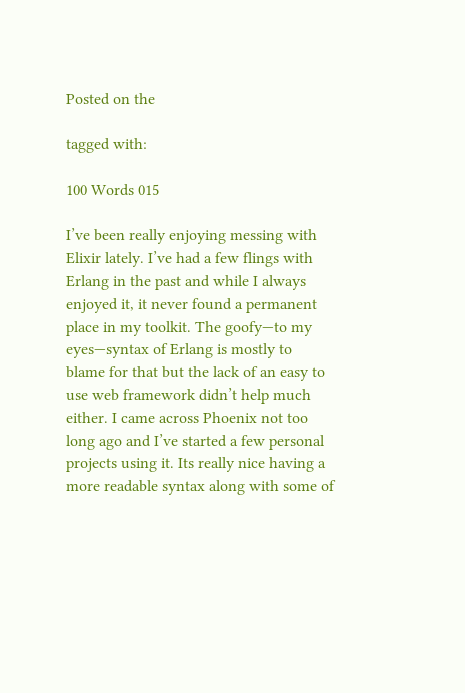Posted on the

tagged with:

100 Words 015

I’ve been really enjoying messing with Elixir lately. I’ve had a few flings with Erlang in the past and while I always enjoyed it, it never found a permanent place in my toolkit. The goofy—to my eyes—syntax of Erlang is mostly to blame for that but the lack of an easy to use web framework didn’t help much either. I came across Phoenix not too long ago and I’ve started a few personal projects using it. Its really nice having a more readable syntax along with some of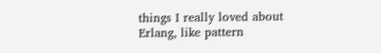things I really loved about Erlang, like pattern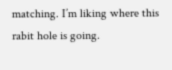matching. I’m liking where this rabit hole is going.